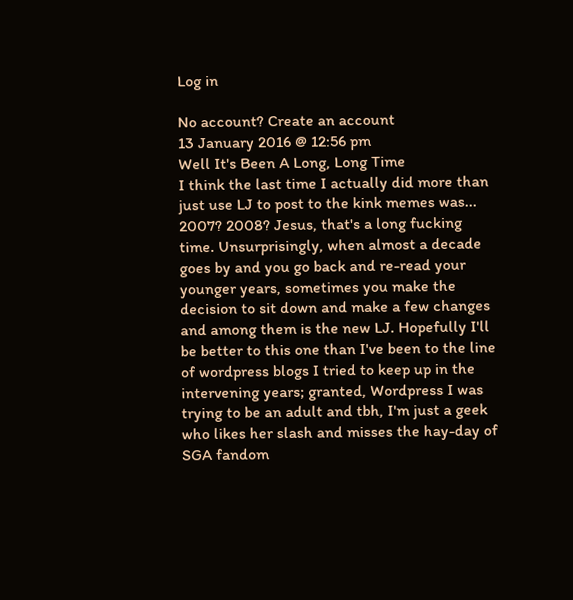Log in

No account? Create an account
13 January 2016 @ 12:56 pm
Well It's Been A Long, Long Time
I think the last time I actually did more than just use LJ to post to the kink memes was... 2007? 2008? Jesus, that's a long fucking time. Unsurprisingly, when almost a decade goes by and you go back and re-read your younger years, sometimes you make the decision to sit down and make a few changes and among them is the new LJ. Hopefully I'll be better to this one than I've been to the line of wordpress blogs I tried to keep up in the intervening years; granted, Wordpress I was trying to be an adult and tbh, I'm just a geek who likes her slash and misses the hay-day of SGA fandom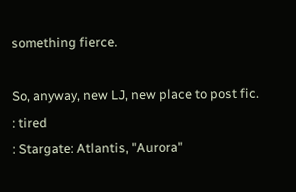something fierce.

So, anyway, new LJ, new place to post fic.
: tired
: Stargate: Atlantis, "Aurora"